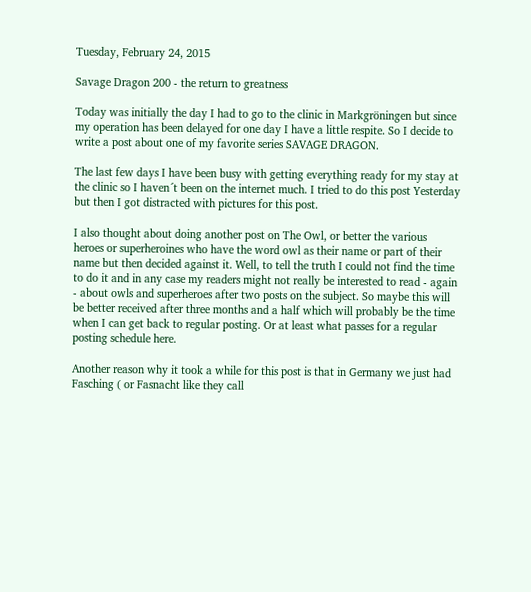Tuesday, February 24, 2015

Savage Dragon 200 - the return to greatness

Today was initially the day I had to go to the clinic in Markgröningen but since my operation has been delayed for one day I have a little respite. So I decide to write a post about one of my favorite series SAVAGE DRAGON.

The last few days I have been busy with getting everything ready for my stay at the clinic so I haven´t been on the internet much. I tried to do this post Yesterday but then I got distracted with pictures for this post.

I also thought about doing another post on The Owl, or better the various  heroes or superheroines who have the word owl as their name or part of their name but then decided against it. Well, to tell the truth I could not find the time to do it and in any case my readers might not really be interested to read - again - about owls and superheroes after two posts on the subject. So maybe this will be better received after three months and a half which will probably be the time when I can get back to regular posting. Or at least what passes for a regular posting schedule here.

Another reason why it took a while for this post is that in Germany we just had Fasching ( or Fasnacht like they call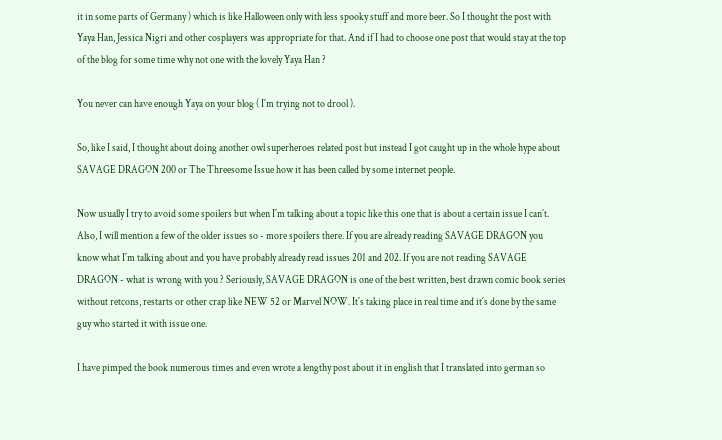it in some parts of Germany ) which is like Halloween only with less spooky stuff and more beer. So I thought the post with Yaya Han, Jessica Nigri and other cosplayers was appropriate for that. And if I had to choose one post that would stay at the top of the blog for some time why not one with the lovely Yaya Han ?

You never can have enough Yaya on your blog ( I´m trying not to drool ).

So, like I said, I thought about doing another owl superheroes related post but instead I got caught up in the whole hype about SAVAGE DRAGON 200 or The Threesome Issue how it has been called by some internet people.

Now usually I try to avoid some spoilers but when I´m talking about a topic like this one that is about a certain issue I can´t. Also, I will mention a few of the older issues so - more spoilers there. If you are already reading SAVAGE DRAGON you know what I´m talking about and you have probably already read issues 201 and 202. If you are not reading SAVAGE DRAGON - what is wrong with you ? Seriously, SAVAGE DRAGON is one of the best written, best drawn comic book series without retcons, restarts or other crap like NEW 52 or Marvel NOW. It´s taking place in real time and it´s done by the same guy who started it with issue one.

I have pimped the book numerous times and even wrote a lengthy post about it in english that I translated into german so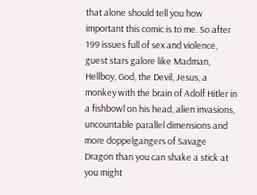that alone should tell you how important this comic is to me. So after 199 issues full of sex and violence, guest stars galore like Madman, Hellboy, God, the Devil, Jesus, a monkey with the brain of Adolf Hitler in a fishbowl on his head, alien invasions, uncountable parallel dimensions and more doppelgangers of Savage Dragon than you can shake a stick at you might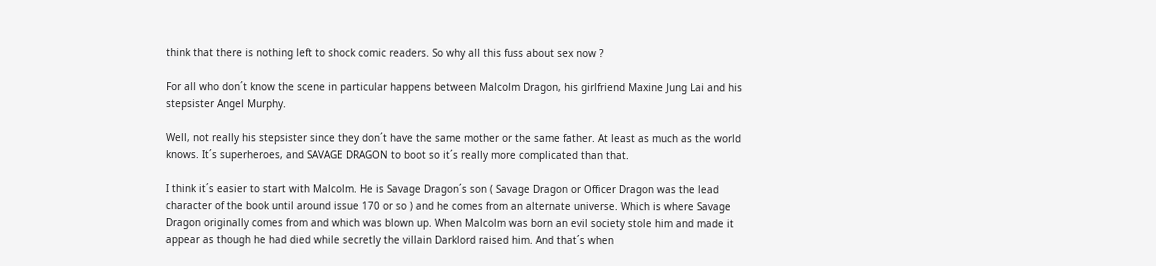think that there is nothing left to shock comic readers. So why all this fuss about sex now ?

For all who don´t know the scene in particular happens between Malcolm Dragon, his girlfriend Maxine Jung Lai and his stepsister Angel Murphy.

Well, not really his stepsister since they don´t have the same mother or the same father. At least as much as the world knows. It´s superheroes, and SAVAGE DRAGON to boot so it´s really more complicated than that.

I think it´s easier to start with Malcolm. He is Savage Dragon´s son ( Savage Dragon or Officer Dragon was the lead character of the book until around issue 170 or so ) and he comes from an alternate universe. Which is where Savage Dragon originally comes from and which was blown up. When Malcolm was born an evil society stole him and made it appear as though he had died while secretly the villain Darklord raised him. And that´s when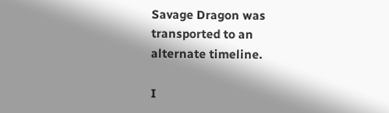Savage Dragon was transported to an alternate timeline.

I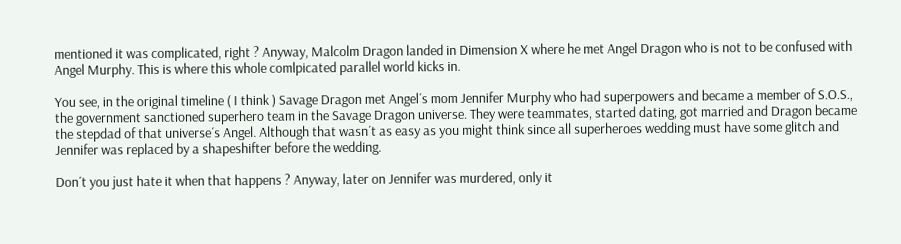mentioned it was complicated, right ? Anyway, Malcolm Dragon landed in Dimension X where he met Angel Dragon who is not to be confused with Angel Murphy. This is where this whole comlpicated parallel world kicks in.

You see, in the original timeline ( I think ) Savage Dragon met Angel´s mom Jennifer Murphy who had superpowers and became a member of S.O.S., the government sanctioned superhero team in the Savage Dragon universe. They were teammates, started dating, got married and Dragon became the stepdad of that universe´s Angel. Although that wasn´t as easy as you might think since all superheroes wedding must have some glitch and Jennifer was replaced by a shapeshifter before the wedding.

Don´t you just hate it when that happens ? Anyway, later on Jennifer was murdered, only it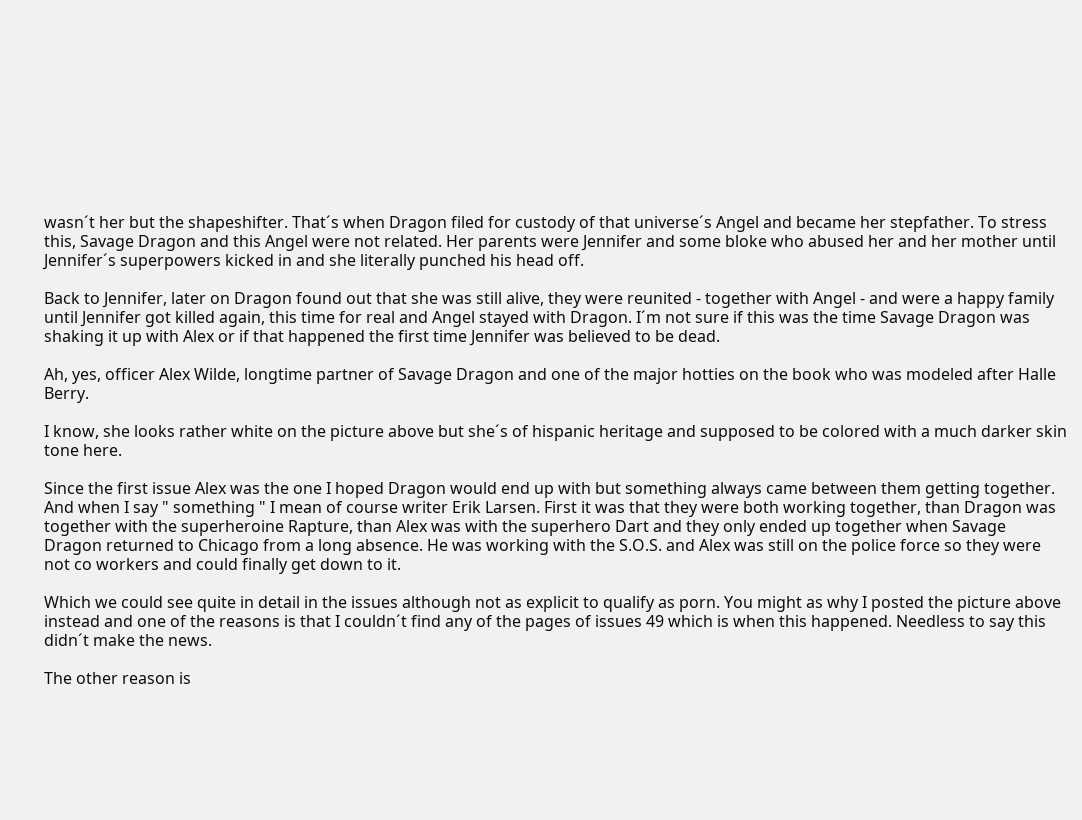wasn´t her but the shapeshifter. That´s when Dragon filed for custody of that universe´s Angel and became her stepfather. To stress this, Savage Dragon and this Angel were not related. Her parents were Jennifer and some bloke who abused her and her mother until Jennifer´s superpowers kicked in and she literally punched his head off.

Back to Jennifer, later on Dragon found out that she was still alive, they were reunited - together with Angel - and were a happy family until Jennifer got killed again, this time for real and Angel stayed with Dragon. I´m not sure if this was the time Savage Dragon was shaking it up with Alex or if that happened the first time Jennifer was believed to be dead.

Ah, yes, officer Alex Wilde, longtime partner of Savage Dragon and one of the major hotties on the book who was modeled after Halle Berry.

I know, she looks rather white on the picture above but she´s of hispanic heritage and supposed to be colored with a much darker skin tone here.

Since the first issue Alex was the one I hoped Dragon would end up with but something always came between them getting together. And when I say " something " I mean of course writer Erik Larsen. First it was that they were both working together, than Dragon was together with the superheroine Rapture, than Alex was with the superhero Dart and they only ended up together when Savage Dragon returned to Chicago from a long absence. He was working with the S.O.S. and Alex was still on the police force so they were not co workers and could finally get down to it.

Which we could see quite in detail in the issues although not as explicit to qualify as porn. You might as why I posted the picture above instead and one of the reasons is that I couldn´t find any of the pages of issues 49 which is when this happened. Needless to say this didn´t make the news.

The other reason is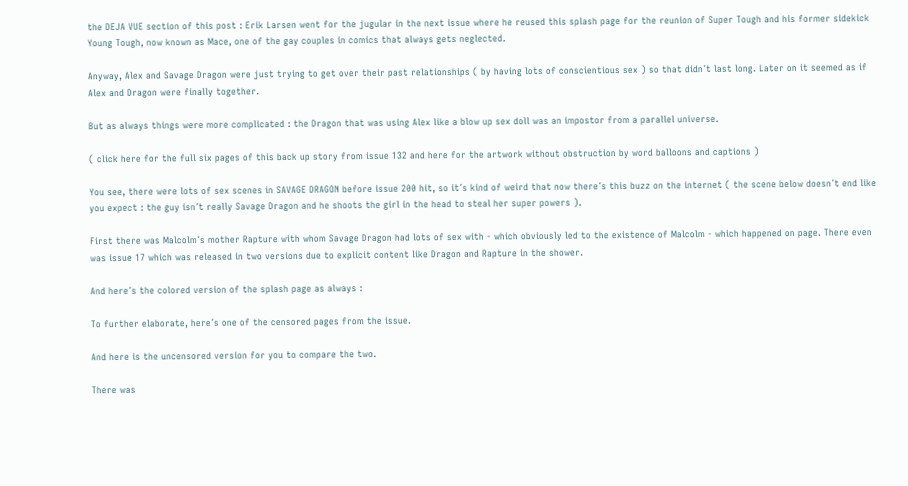the DEJA VUE section of this post : Erik Larsen went for the jugular in the next issue where he reused this splash page for the reunion of Super Tough and his former sidekick Young Tough, now known as Mace, one of the gay couples in comics that always gets neglected.

Anyway, Alex and Savage Dragon were just trying to get over their past relationships ( by having lots of conscientious sex ) so that didn´t last long. Later on it seemed as if Alex and Dragon were finally together.

But as always things were more complicated : the Dragon that was using Alex like a blow up sex doll was an impostor from a parallel universe.

( click here for the full six pages of this back up story from issue 132 and here for the artwork without obstruction by word balloons and captions )

You see, there were lots of sex scenes in SAVAGE DRAGON before issue 200 hit, so it´s kind of weird that now there´s this buzz on the internet ( the scene below doesn´t end like you expect : the guy isn´t really Savage Dragon and he shoots the girl in the head to steal her super powers ).

First there was Malcolm´s mother Rapture with whom Savage Dragon had lots of sex with - which obviously led to the existence of Malcolm - which happened on page. There even was issue 17 which was released in two versions due to explicit content like Dragon and Rapture in the shower.

And here´s the colored version of the splash page as always :

To further elaborate, here´s one of the censored pages from the issue.

And here is the uncensored version for you to compare the two.

There was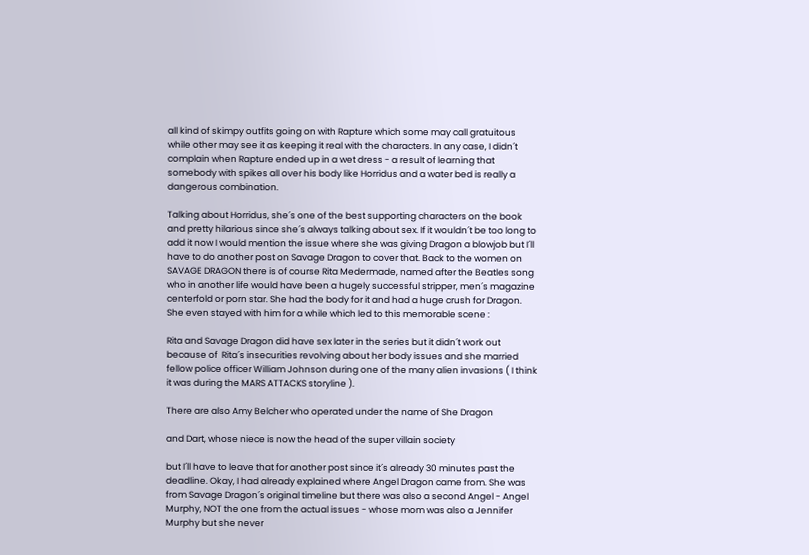all kind of skimpy outfits going on with Rapture which some may call gratuitous while other may see it as keeping it real with the characters. In any case, I didn´t complain when Rapture ended up in a wet dress - a result of learning that somebody with spikes all over his body like Horridus and a water bed is really a dangerous combination.

Talking about Horridus, she´s one of the best supporting characters on the book and pretty hilarious since she´s always talking about sex. If it wouldn´t be too long to add it now I would mention the issue where she was giving Dragon a blowjob but I´ll have to do another post on Savage Dragon to cover that. Back to the women on SAVAGE DRAGON there is of course Rita Medermade, named after the Beatles song who in another life would have been a hugely successful stripper, men´s magazine centerfold or porn star. She had the body for it and had a huge crush for Dragon. She even stayed with him for a while which led to this memorable scene :

Rita and Savage Dragon did have sex later in the series but it didn´t work out because of  Rita´s insecurities revolving about her body issues and she married fellow police officer William Johnson during one of the many alien invasions ( I think it was during the MARS ATTACKS storyline ).

There are also Amy Belcher who operated under the name of She Dragon

and Dart, whose niece is now the head of the super villain society

but I´ll have to leave that for another post since it´s already 30 minutes past the deadline. Okay, I had already explained where Angel Dragon came from. She was from Savage Dragon´s original timeline but there was also a second Angel - Angel Murphy, NOT the one from the actual issues - whose mom was also a Jennifer Murphy but she never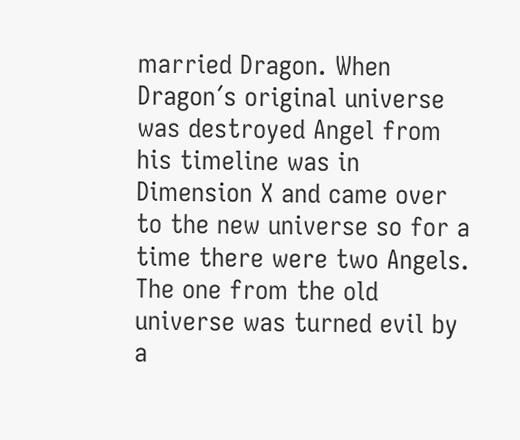married Dragon. When Dragon´s original universe was destroyed Angel from his timeline was in Dimension X and came over to the new universe so for a time there were two Angels. The one from the old universe was turned evil by a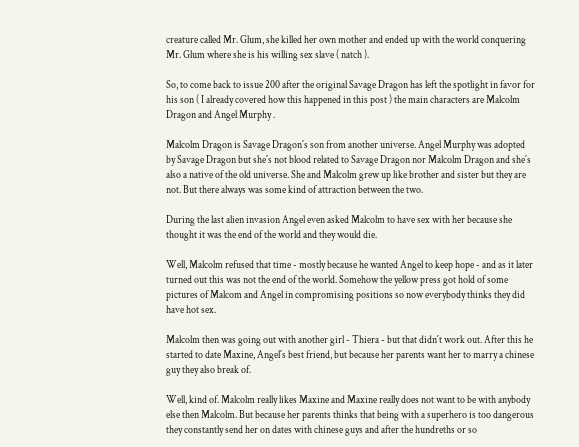creature called Mr. Glum, she killed her own mother and ended up with the world conquering Mr. Glum where she is his willing sex slave ( natch ).

So, to come back to issue 200 after the original Savage Dragon has left the spotlight in favor for his son ( I already covered how this happened in this post ) the main characters are Malcolm Dragon and Angel Murphy .

Malcolm Dragon is Savage Dragon´s son from another universe. Angel Murphy was adopted by Savage Dragon but she´s not blood related to Savage Dragon nor Malcolm Dragon and she´s also a native of the old universe. She and Malcolm grew up like brother and sister but they are not. But there always was some kind of attraction between the two.

During the last alien invasion Angel even asked Malcolm to have sex with her because she thought it was the end of the world and they would die.

Well, Malcolm refused that time - mostly because he wanted Angel to keep hope - and as it later turned out this was not the end of the world. Somehow the yellow press got hold of some pictures of Malcom and Angel in compromising positions so now everybody thinks they did have hot sex.

Malcolm then was going out with another girl - Thiera - but that didn´t work out. After this he started to date Maxine, Angel´s best friend, but because her parents want her to marry a chinese guy they also break of.

Well, kind of. Malcolm really likes Maxine and Maxine really does not want to be with anybody else then Malcolm. But because her parents thinks that being with a superhero is too dangerous they constantly send her on dates with chinese guys and after the hundreths or so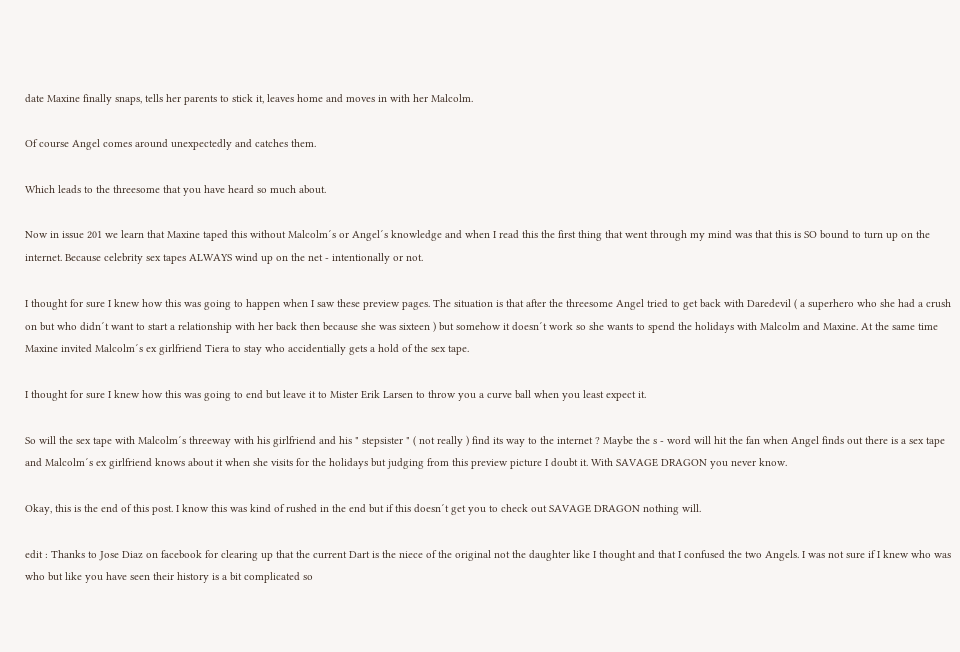date Maxine finally snaps, tells her parents to stick it, leaves home and moves in with her Malcolm.

Of course Angel comes around unexpectedly and catches them.

Which leads to the threesome that you have heard so much about.

Now in issue 201 we learn that Maxine taped this without Malcolm´s or Angel´s knowledge and when I read this the first thing that went through my mind was that this is SO bound to turn up on the internet. Because celebrity sex tapes ALWAYS wind up on the net - intentionally or not.

I thought for sure I knew how this was going to happen when I saw these preview pages. The situation is that after the threesome Angel tried to get back with Daredevil ( a superhero who she had a crush on but who didn´t want to start a relationship with her back then because she was sixteen ) but somehow it doesn´t work so she wants to spend the holidays with Malcolm and Maxine. At the same time Maxine invited Malcolm´s ex girlfriend Tiera to stay who accidentially gets a hold of the sex tape.

I thought for sure I knew how this was going to end but leave it to Mister Erik Larsen to throw you a curve ball when you least expect it.

So will the sex tape with Malcolm´s threeway with his girlfriend and his " stepsister " ( not really ) find its way to the internet ? Maybe the s - word will hit the fan when Angel finds out there is a sex tape and Malcolm´s ex girlfriend knows about it when she visits for the holidays but judging from this preview picture I doubt it. With SAVAGE DRAGON you never know.

Okay, this is the end of this post. I know this was kind of rushed in the end but if this doesn´t get you to check out SAVAGE DRAGON nothing will.

edit : Thanks to Jose Diaz on facebook for clearing up that the current Dart is the niece of the original not the daughter like I thought and that I confused the two Angels. I was not sure if I knew who was who but like you have seen their history is a bit complicated so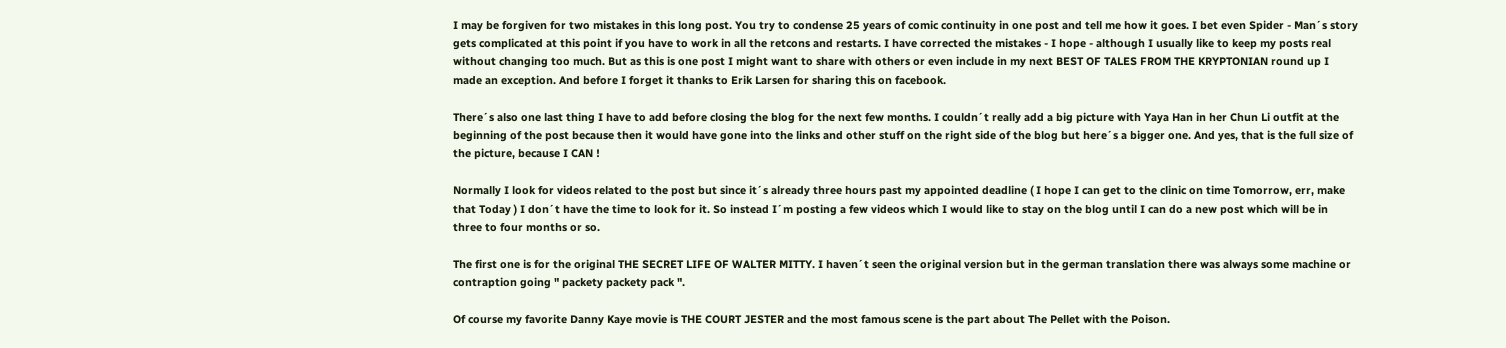I may be forgiven for two mistakes in this long post. You try to condense 25 years of comic continuity in one post and tell me how it goes. I bet even Spider - Man´s story gets complicated at this point if you have to work in all the retcons and restarts. I have corrected the mistakes - I hope - although I usually like to keep my posts real without changing too much. But as this is one post I might want to share with others or even include in my next BEST OF TALES FROM THE KRYPTONIAN round up I made an exception. And before I forget it thanks to Erik Larsen for sharing this on facebook.

There´s also one last thing I have to add before closing the blog for the next few months. I couldn´t really add a big picture with Yaya Han in her Chun Li outfit at the beginning of the post because then it would have gone into the links and other stuff on the right side of the blog but here´s a bigger one. And yes, that is the full size of the picture, because I CAN !

Normally I look for videos related to the post but since it´s already three hours past my appointed deadline ( I hope I can get to the clinic on time Tomorrow, err, make that Today ) I don´t have the time to look for it. So instead I´m posting a few videos which I would like to stay on the blog until I can do a new post which will be in three to four months or so.

The first one is for the original THE SECRET LIFE OF WALTER MITTY. I haven´t seen the original version but in the german translation there was always some machine or contraption going " packety packety pack ".

Of course my favorite Danny Kaye movie is THE COURT JESTER and the most famous scene is the part about The Pellet with the Poison.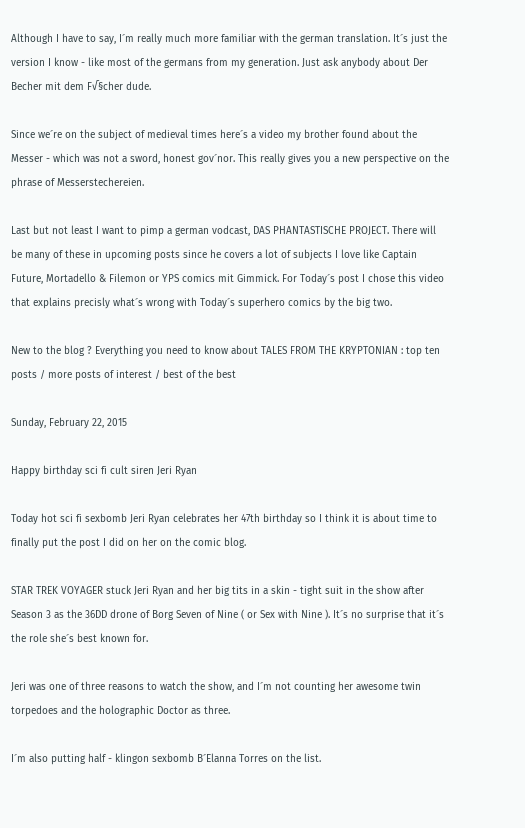Although I have to say, I´m really much more familiar with the german translation. It´s just the version I know - like most of the germans from my generation. Just ask anybody about Der Becher mit dem F√§cher dude.

Since we´re on the subject of medieval times here´s a video my brother found about the Messer - which was not a sword, honest gov´nor. This really gives you a new perspective on the phrase of Messerstechereien.

Last but not least I want to pimp a german vodcast, DAS PHANTASTISCHE PROJECT. There will be many of these in upcoming posts since he covers a lot of subjects I love like Captain Future, Mortadello & Filemon or YPS comics mit Gimmick. For Today´s post I chose this video that explains precisly what´s wrong with Today´s superhero comics by the big two.

New to the blog ? Everything you need to know about TALES FROM THE KRYPTONIAN : top ten posts / more posts of interest / best of the best

Sunday, February 22, 2015

Happy birthday sci fi cult siren Jeri Ryan

Today hot sci fi sexbomb Jeri Ryan celebrates her 47th birthday so I think it is about time to finally put the post I did on her on the comic blog.

STAR TREK VOYAGER stuck Jeri Ryan and her big tits in a skin - tight suit in the show after Season 3 as the 36DD drone of Borg Seven of Nine ( or Sex with Nine ). It´s no surprise that it´s the role she´s best known for.

Jeri was one of three reasons to watch the show, and I´m not counting her awesome twin torpedoes and the holographic Doctor as three.

I´m also putting half - klingon sexbomb B´Elanna Torres on the list.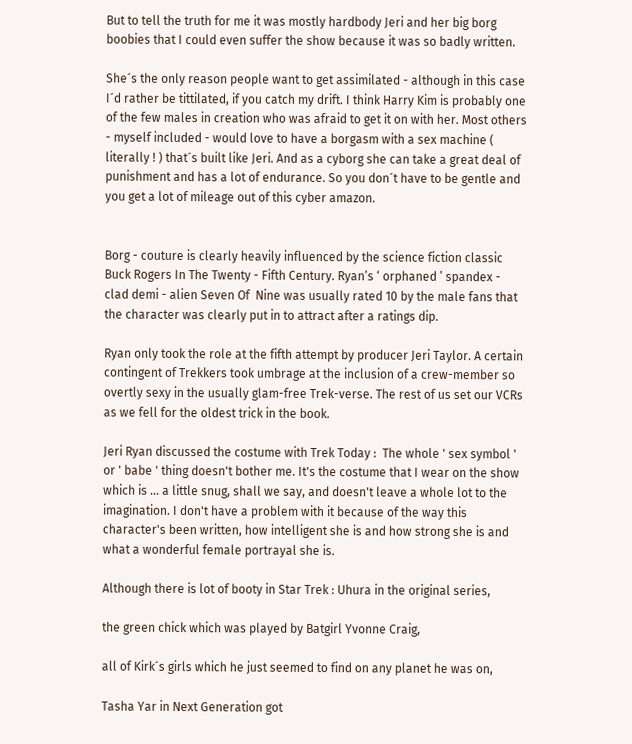But to tell the truth for me it was mostly hardbody Jeri and her big borg boobies that I could even suffer the show because it was so badly written.

She´s the only reason people want to get assimilated - although in this case I´d rather be tittilated, if you catch my drift. I think Harry Kim is probably one of the few males in creation who was afraid to get it on with her. Most others - myself included - would love to have a borgasm with a sex machine ( literally ! ) that´s built like Jeri. And as a cyborg she can take a great deal of punishment and has a lot of endurance. So you don´t have to be gentle and you get a lot of mileage out of this cyber amazon.


Borg - couture is clearly heavily influenced by the science fiction classic Buck Rogers In The Twenty - Fifth Century. Ryan’s ‘ orphaned ’ spandex - clad demi - alien Seven Of  Nine was usually rated 10 by the male fans that the character was clearly put in to attract after a ratings dip.

Ryan only took the role at the fifth attempt by producer Jeri Taylor. A certain contingent of Trekkers took umbrage at the inclusion of a crew-member so overtly sexy in the usually glam-free Trek-verse. The rest of us set our VCRs as we fell for the oldest trick in the book.

Jeri Ryan discussed the costume with Trek Today :  The whole ' sex symbol ' or ' babe ' thing doesn't bother me. It's the costume that I wear on the show which is ... a little snug, shall we say, and doesn't leave a whole lot to the imagination. I don't have a problem with it because of the way this character's been written, how intelligent she is and how strong she is and what a wonderful female portrayal she is.

Although there is lot of booty in Star Trek : Uhura in the original series,

the green chick which was played by Batgirl Yvonne Craig,

all of Kirk´s girls which he just seemed to find on any planet he was on,

Tasha Yar in Next Generation got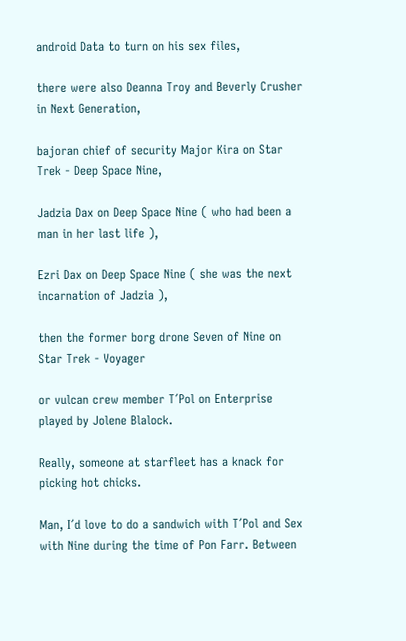android Data to turn on his sex files,

there were also Deanna Troy and Beverly Crusher in Next Generation,

bajoran chief of security Major Kira on Star Trek - Deep Space Nine,

Jadzia Dax on Deep Space Nine ( who had been a man in her last life ),

Ezri Dax on Deep Space Nine ( she was the next incarnation of Jadzia ),

then the former borg drone Seven of Nine on Star Trek - Voyager

or vulcan crew member T´Pol on Enterprise played by Jolene Blalock.

Really, someone at starfleet has a knack for picking hot chicks.

Man, I´d love to do a sandwich with T´Pol and Sex with Nine during the time of Pon Farr. Between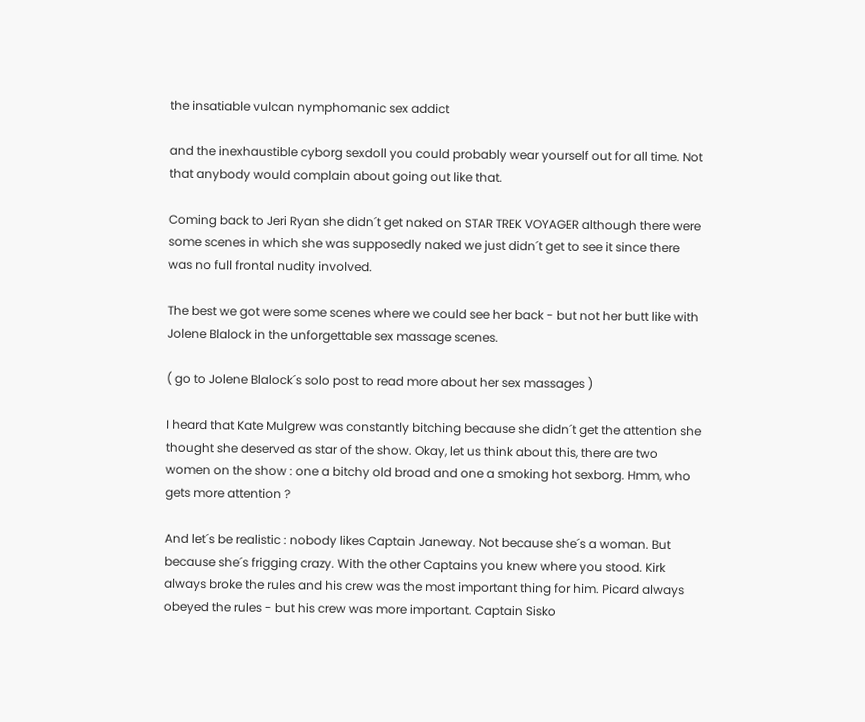the insatiable vulcan nymphomanic sex addict

and the inexhaustible cyborg sexdoll you could probably wear yourself out for all time. Not that anybody would complain about going out like that.

Coming back to Jeri Ryan she didn´t get naked on STAR TREK VOYAGER although there were some scenes in which she was supposedly naked we just didn´t get to see it since there was no full frontal nudity involved.

The best we got were some scenes where we could see her back - but not her butt like with Jolene Blalock in the unforgettable sex massage scenes.

( go to Jolene Blalock´s solo post to read more about her sex massages )

I heard that Kate Mulgrew was constantly bitching because she didn´t get the attention she thought she deserved as star of the show. Okay, let us think about this, there are two women on the show : one a bitchy old broad and one a smoking hot sexborg. Hmm, who gets more attention ?

And let´s be realistic : nobody likes Captain Janeway. Not because she´s a woman. But because she´s frigging crazy. With the other Captains you knew where you stood. Kirk always broke the rules and his crew was the most important thing for him. Picard always obeyed the rules - but his crew was more important. Captain Sisko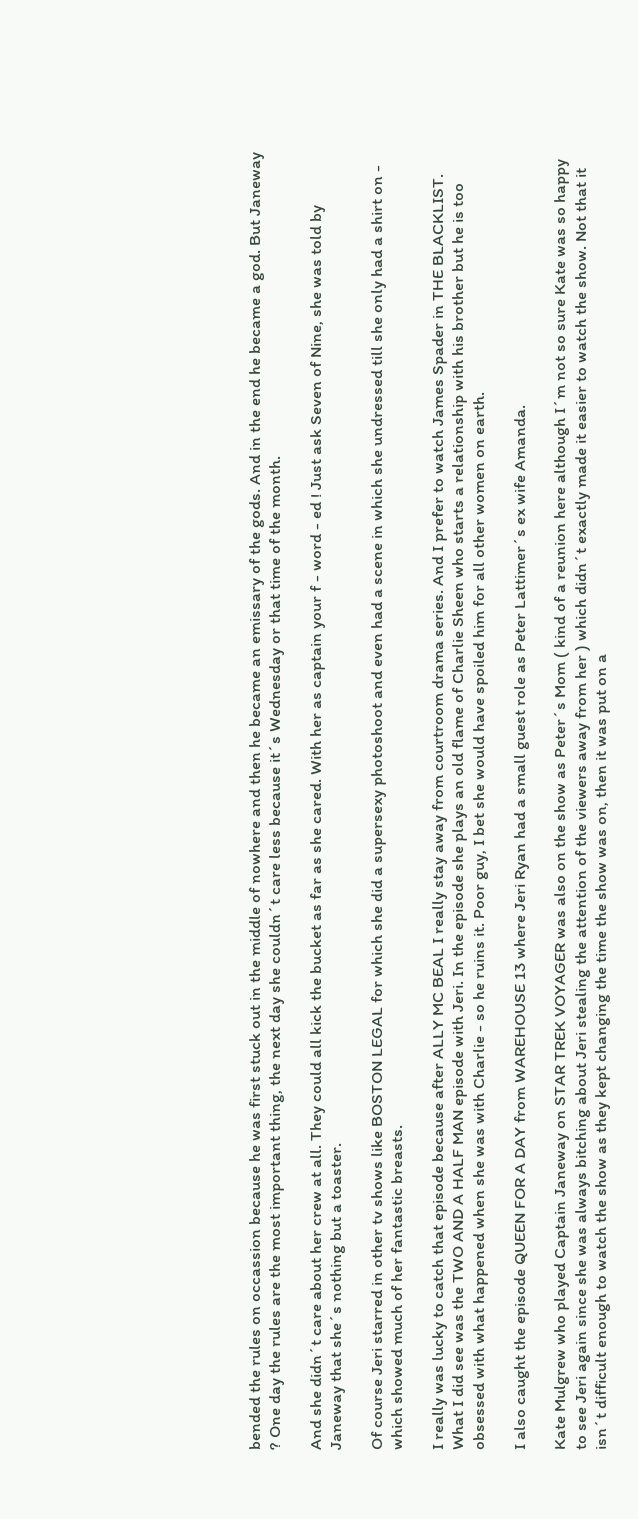bended the rules on occassion because he was first stuck out in the middle of nowhere and then he became an emissary of the gods. And in the end he became a god. But Janeway ? One day the rules are the most important thing, the next day she couldn´t care less because it´s Wednesday or that time of the month.

And she didn´t care about her crew at all. They could all kick the bucket as far as she cared. With her as captain your f - word - ed ! Just ask Seven of Nine, she was told by Janeway that she´s nothing but a toaster.

Of course Jeri starred in other tv shows like BOSTON LEGAL for which she did a supersexy photoshoot and even had a scene in which she undressed till she only had a shirt on - which showed much of her fantastic breasts.

I really was lucky to catch that episode because after ALLY MC BEAL I really stay away from courtroom drama series. And I prefer to watch James Spader in THE BLACKLIST. What I did see was the TWO AND A HALF MAN episode with Jeri. In the episode she plays an old flame of Charlie Sheen who starts a relationship with his brother but he is too obsessed with what happened when she was with Charlie - so he ruins it. Poor guy, I bet she would have spoiled him for all other women on earth.

I also caught the episode QUEEN FOR A DAY from WAREHOUSE 13 where Jeri Ryan had a small guest role as Peter Lattimer´s ex wife Amanda.

Kate Mulgrew who played Captain Janeway on STAR TREK VOYAGER was also on the show as Peter´s Mom ( kind of a reunion here although I´m not so sure Kate was so happy to see Jeri again since she was always bitching about Jeri stealing the attention of the viewers away from her ) which didn´t exactly made it easier to watch the show. Not that it isn´t difficult enough to watch the show as they kept changing the time the show was on, then it was put on a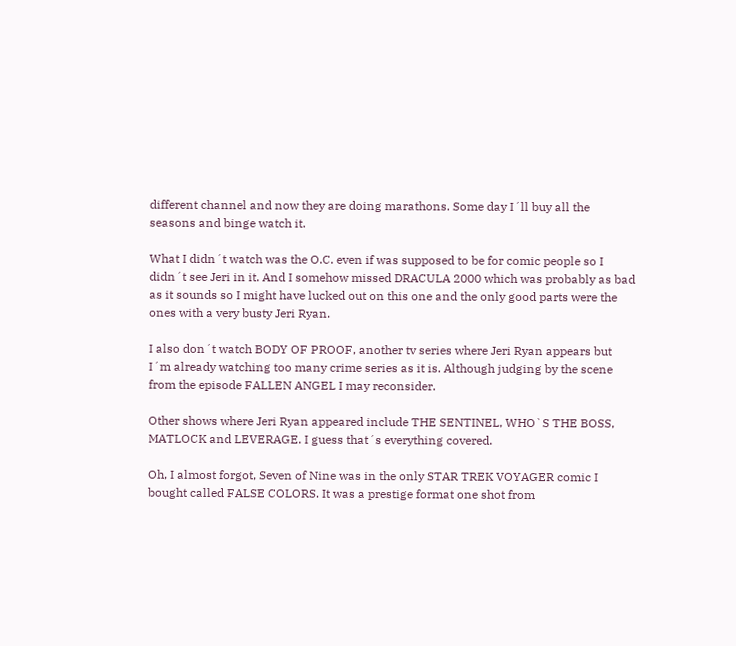different channel and now they are doing marathons. Some day I´ll buy all the seasons and binge watch it.

What I didn´t watch was the O.C. even if was supposed to be for comic people so I didn´t see Jeri in it. And I somehow missed DRACULA 2000 which was probably as bad as it sounds so I might have lucked out on this one and the only good parts were the ones with a very busty Jeri Ryan.

I also don´t watch BODY OF PROOF, another tv series where Jeri Ryan appears but I´m already watching too many crime series as it is. Although judging by the scene from the episode FALLEN ANGEL I may reconsider.

Other shows where Jeri Ryan appeared include THE SENTINEL, WHO`S THE BOSS, MATLOCK and LEVERAGE. I guess that´s everything covered.

Oh, I almost forgot, Seven of Nine was in the only STAR TREK VOYAGER comic I bought called FALSE COLORS. It was a prestige format one shot from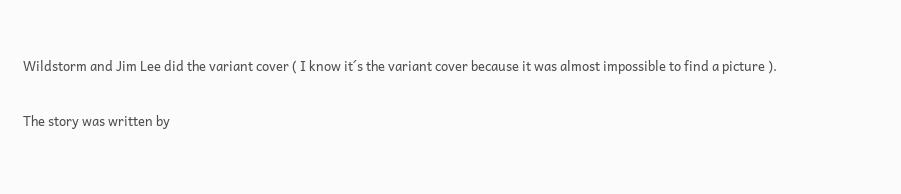Wildstorm and Jim Lee did the variant cover ( I know it´s the variant cover because it was almost impossible to find a picture ).

The story was written by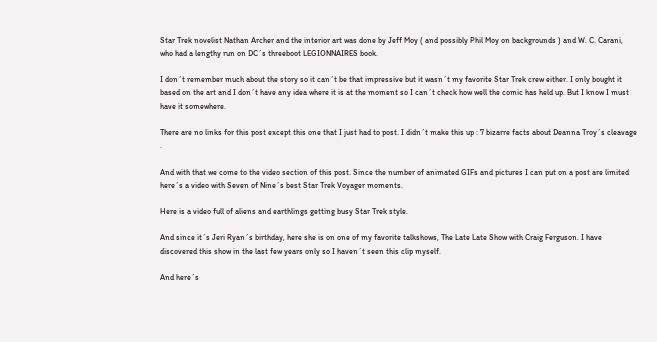Star Trek novelist Nathan Archer and the interior art was done by Jeff Moy ( and possibly Phil Moy on backgrounds ) and W. C. Carani, who had a lengthy run on DC´s threeboot LEGIONNAIRES book.

I don´t remember much about the story so it can´t be that impressive but it wasn´t my favorite Star Trek crew either. I only bought it based on the art and I don´t have any idea where it is at the moment so I can´t check how well the comic has held up. But I know I must have it somewhere.

There are no links for this post except this one that I just had to post. I didn´t make this up : 7 bizarre facts about Deanna Troy´s cleavage .

And with that we come to the video section of this post. Since the number of animated GIFs and pictures I can put on a post are limited here´s a video with Seven of Nine´s best Star Trek Voyager moments.

Here is a video full of aliens and earthlings getting busy Star Trek style.

And since it´s Jeri Ryan´s birthday, here she is on one of my favorite talkshows, The Late Late Show with Craig Ferguson. I have discovered this show in the last few years only so I haven´t seen this clip myself.

And here´s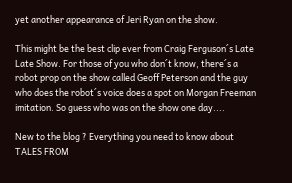yet another appearance of Jeri Ryan on the show.

This might be the best clip ever from Craig Ferguson´s Late Late Show. For those of you who don´t know, there´s a robot prop on the show called Geoff Peterson and the guy who does the robot´s voice does a spot on Morgan Freeman imitation. So guess who was on the show one day....

New to the blog ? Everything you need to know about TALES FROM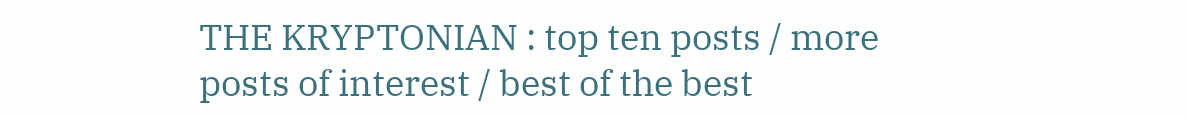THE KRYPTONIAN : top ten posts / more posts of interest / best of the best